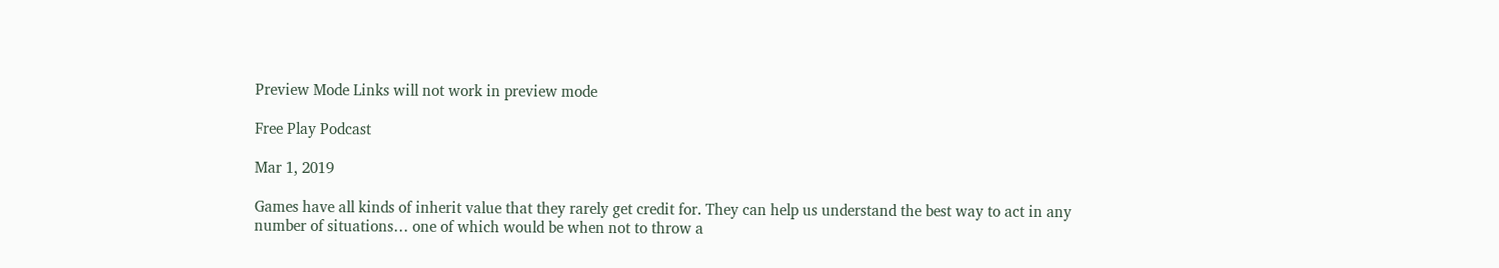Preview Mode Links will not work in preview mode

Free Play Podcast

Mar 1, 2019

Games have all kinds of inherit value that they rarely get credit for. They can help us understand the best way to act in any number of situations… one of which would be when not to throw a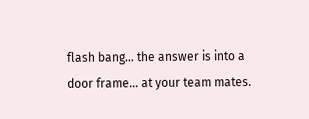flash bang… the answer is into a door frame… at your team mates.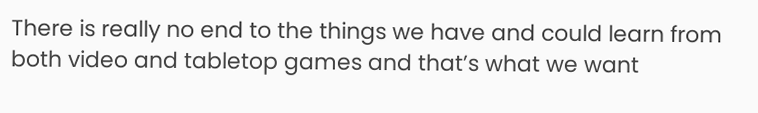There is really no end to the things we have and could learn from both video and tabletop games and that’s what we want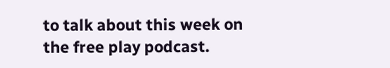to talk about this week on the free play podcast.